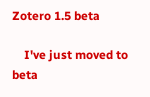Zotero 1.5 beta

    I've just moved to beta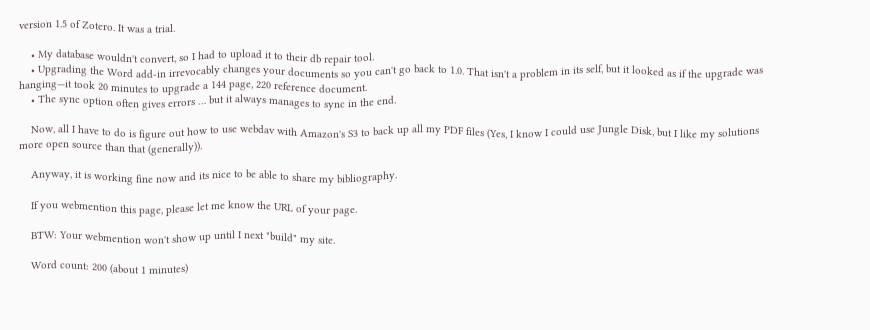version 1.5 of Zotero. It was a trial.

    • My database wouldn't convert, so I had to upload it to their db repair tool.
    • Upgrading the Word add-in irrevocably changes your documents so you can't go back to 1.0. That isn't a problem in its self, but it looked as if the upgrade was hanging—it took 20 minutes to upgrade a 144 page, 220 reference document.
    • The sync option often gives errors … but it always manages to sync in the end.

    Now, all I have to do is figure out how to use webdav with Amazon's S3 to back up all my PDF files (Yes, I know I could use Jungle Disk, but I like my solutions more open source than that (generally)).

    Anyway, it is working fine now and its nice to be able to share my bibliography.

    If you webmention this page, please let me know the URL of your page.

    BTW: Your webmention won't show up until I next "build" my site.

    Word count: 200 (about 1 minutes)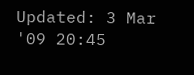Updated: 3 Mar '09 20:45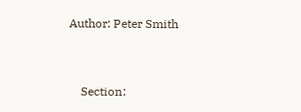Author: Peter Smith


    Section: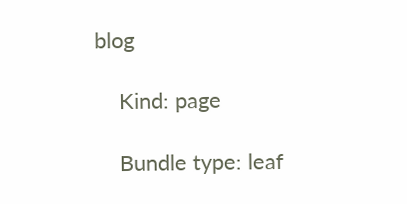blog

    Kind: page

    Bundle type: leaf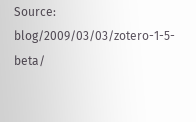Source: blog/2009/03/03/zotero-1-5-beta/